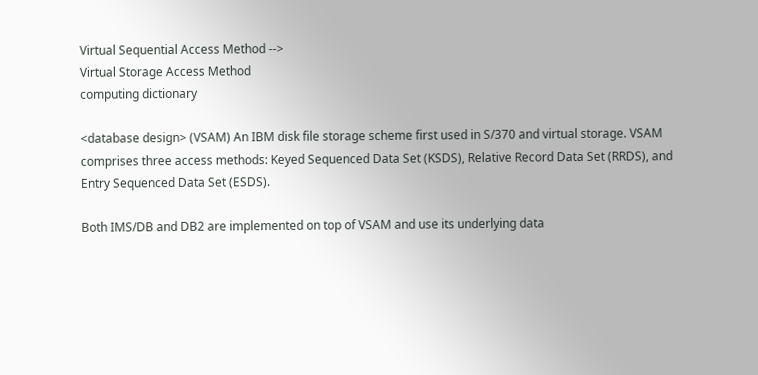Virtual Sequential Access Method -->
Virtual Storage Access Method
computing dictionary

<database design> (VSAM) An IBM disk file storage scheme first used in S/370 and virtual storage. VSAM comprises three access methods: Keyed Sequenced Data Set (KSDS), Relative Record Data Set (RRDS), and Entry Sequenced Data Set (ESDS).

Both IMS/DB and DB2 are implemented on top of VSAM and use its underlying data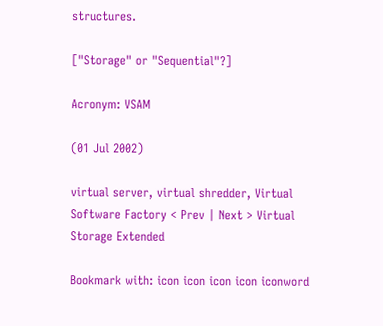structures.

["Storage" or "Sequential"?]

Acronym: VSAM

(01 Jul 2002)

virtual server, virtual shredder, Virtual Software Factory < Prev | Next > Virtual Storage Extended

Bookmark with: icon icon icon icon iconword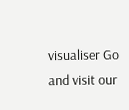visualiser Go and visit our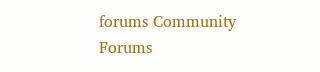forums Community Forums